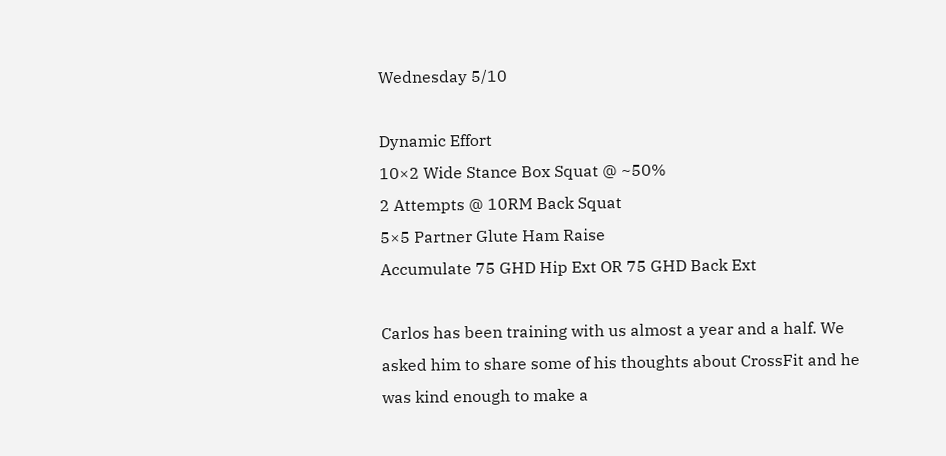Wednesday 5/10

Dynamic Effort
10×2 Wide Stance Box Squat @ ~50%
2 Attempts @ 10RM Back Squat
5×5 Partner Glute Ham Raise
Accumulate 75 GHD Hip Ext OR 75 GHD Back Ext

Carlos has been training with us almost a year and a half. We asked him to share some of his thoughts about CrossFit and he was kind enough to make a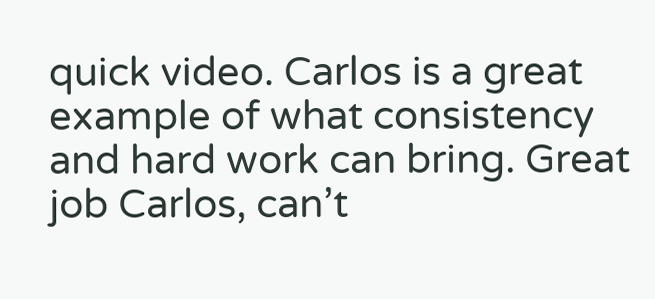quick video. Carlos is a great example of what consistency and hard work can bring. Great job Carlos, can’t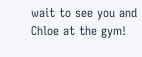wait to see you and Chloe at the gym!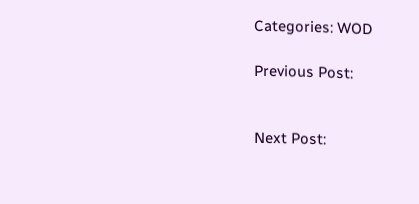Categories: WOD

Previous Post:


Next Post: